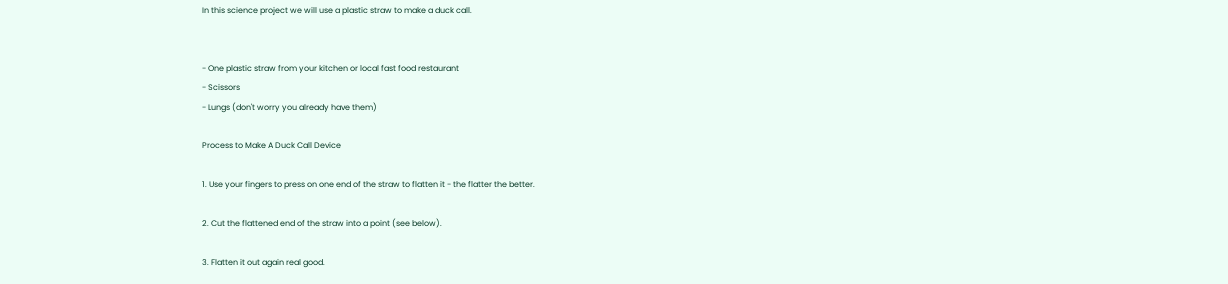In this science project we will use a plastic straw to make a duck call.


- One plastic straw from your kitchen or local fast food restaurant
- Scissors
- Lungs (don't worry you already have them)

Process to Make A Duck Call Device

1. Use your fingers to press on one end of the straw to flatten it - the flatter the better.

2. Cut the flattened end of the straw into a point (see below).

3. Flatten it out again real good.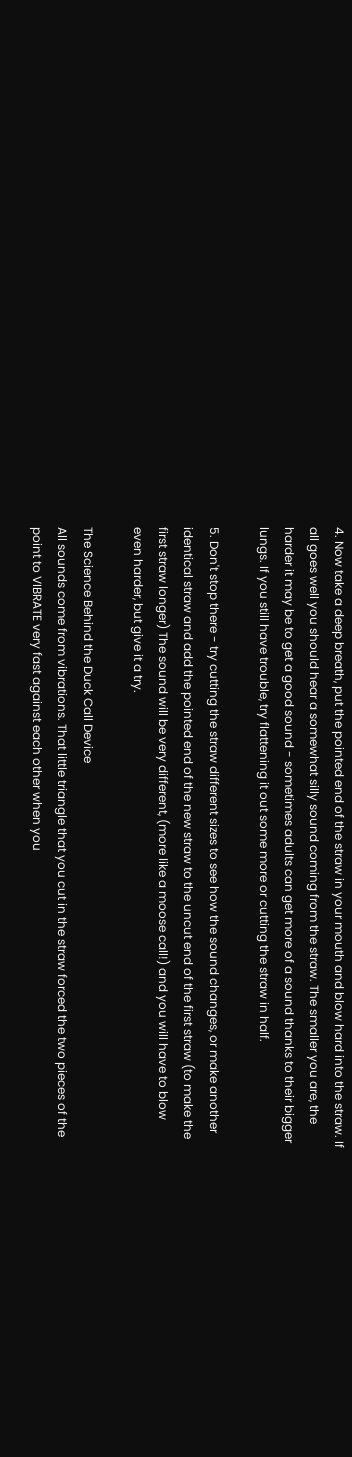4. Now take a deep breath, put the pointed end of the straw in your mouth and blow hard into the straw. If
all goes well you should hear a somewhat silly sound coming from the straw. The smaller you are, the
harder it may be to get a good sound - sometimes adults can get more of a sound thanks to their bigger
lungs. If you still have trouble, try flattening it out some more or cutting the straw in half.

5. Don't stop there - try cutting the straw different sizes to see how the sound changes, or make another
identical straw and add the pointed end of the new straw to the uncut end of the first straw (to make the
first straw longer) The sound will be very different, (more like a moose call!) and you will have to blow
even harder, but give it a try.

The Science Behind the Duck Call Device
All sounds come from vibrations. That little triangle that you cut in the straw forced the two pieces of the
point to VIBRATE very fast against each other when you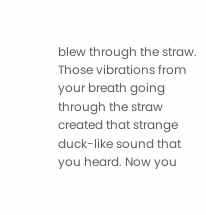blew through the straw. Those vibrations from
your breath going through the straw created that strange duck-like sound that you heard. Now you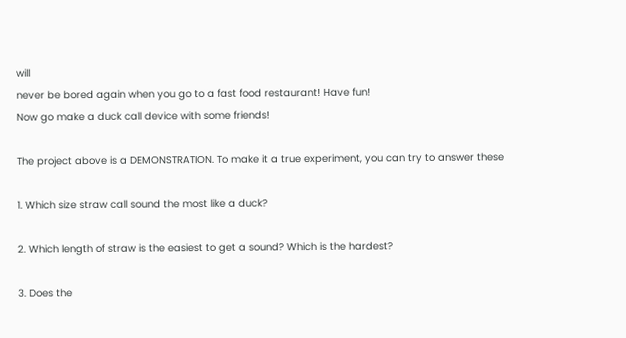will
never be bored again when you go to a fast food restaurant! Have fun!
Now go make a duck call device with some friends!

The project above is a DEMONSTRATION. To make it a true experiment, you can try to answer these

1. Which size straw call sound the most like a duck?

2. Which length of straw is the easiest to get a sound? Which is the hardest?

3. Does the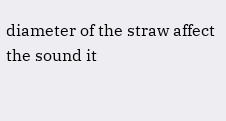diameter of the straw affect the sound it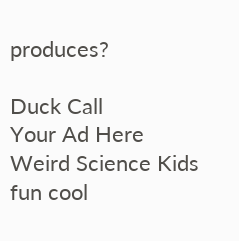produces?

Duck Call
Your Ad Here
Weird Science Kids
fun cool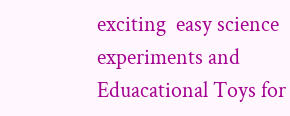exciting  easy science experiments and
Eduacational Toys for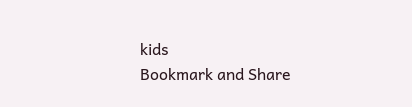kids
Bookmark and Share